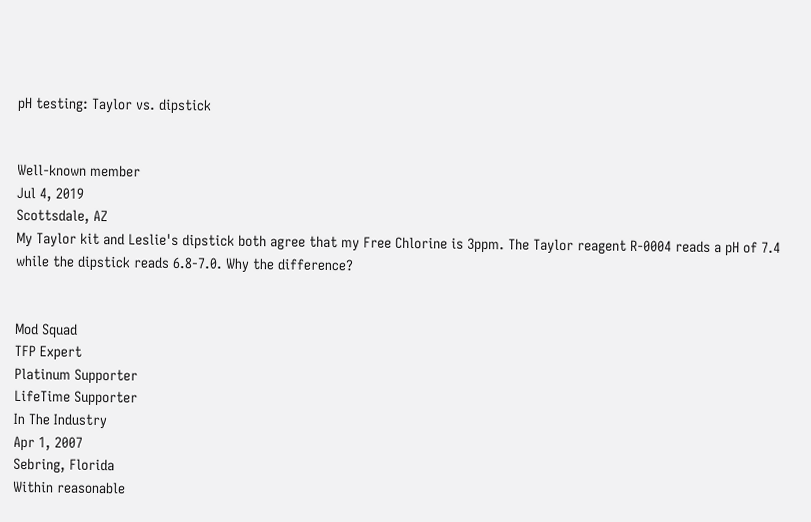pH testing: Taylor vs. dipstick


Well-known member
Jul 4, 2019
Scottsdale, AZ
My Taylor kit and Leslie's dipstick both agree that my Free Chlorine is 3ppm. The Taylor reagent R-0004 reads a pH of 7.4 while the dipstick reads 6.8-7.0. Why the difference?


Mod Squad
TFP Expert
Platinum Supporter
LifeTime Supporter
In The Industry
Apr 1, 2007
Sebring, Florida
Within reasonable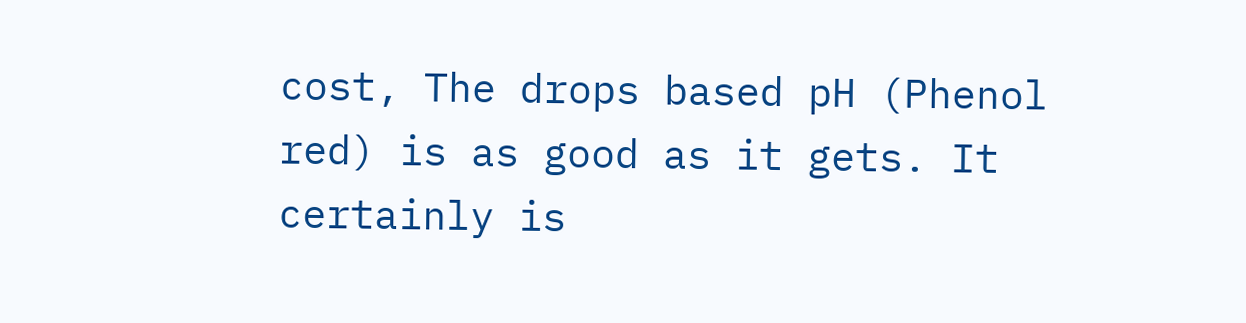cost, The drops based pH (Phenol red) is as good as it gets. It certainly is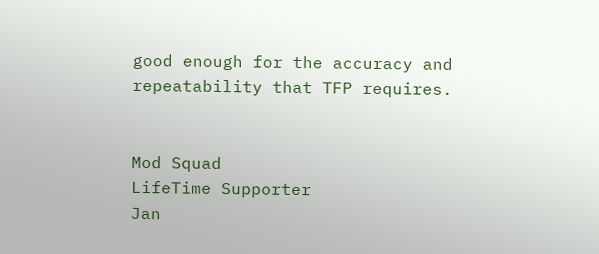good enough for the accuracy and repeatability that TFP requires.


Mod Squad
LifeTime Supporter
Jan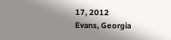17, 2012
Evans, Georgia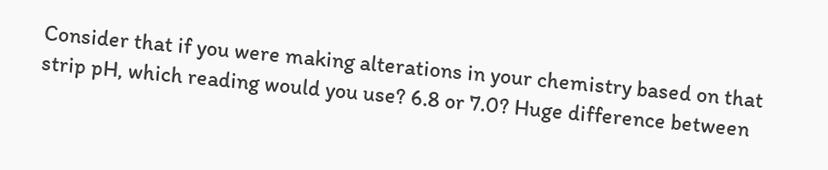Consider that if you were making alterations in your chemistry based on that strip pH, which reading would you use? 6.8 or 7.0? Huge difference between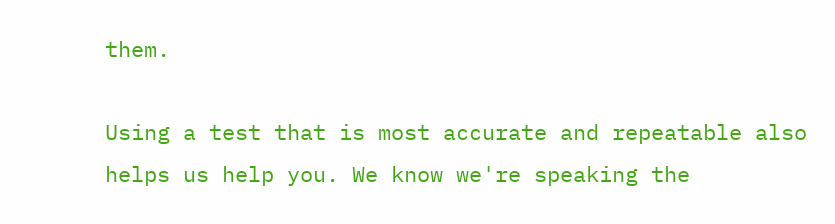them.

Using a test that is most accurate and repeatable also helps us help you. We know we're speaking the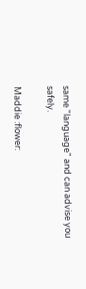same "language" and can advise you safely.

Maddie :flower: